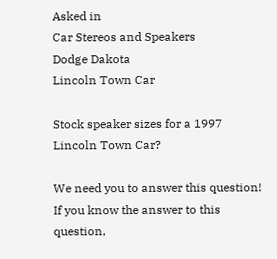Asked in
Car Stereos and Speakers
Dodge Dakota
Lincoln Town Car

Stock speaker sizes for a 1997 Lincoln Town Car?

We need you to answer this question!
If you know the answer to this question,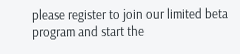please register to join our limited beta program and start the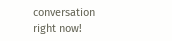conversation right now!